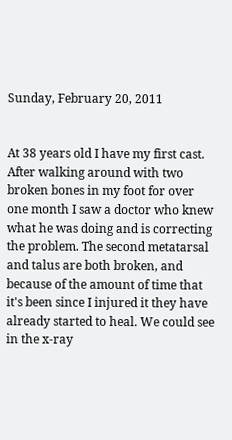Sunday, February 20, 2011


At 38 years old I have my first cast. After walking around with two broken bones in my foot for over one month I saw a doctor who knew what he was doing and is correcting the problem. The second metatarsal and talus are both broken, and because of the amount of time that it's been since I injured it they have already started to heal. We could see in the x-ray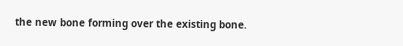the new bone forming over the existing bone.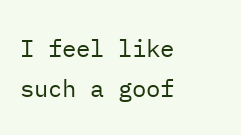I feel like such a goof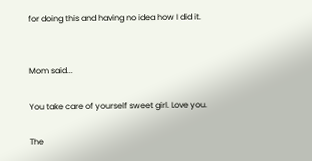for doing this and having no idea how I did it.


Mom said...

You take care of yourself sweet girl. Love you.

The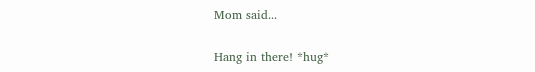Mom said...

Hang in there! *hug*